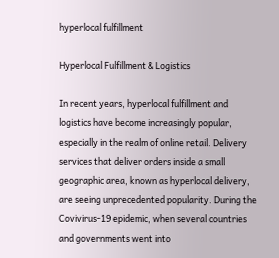hyperlocal fulfillment

Hyperlocal Fulfillment & Logistics

In recent years, hyperlocal fulfillment and logistics have become increasingly popular, especially in the realm of online retail. Delivery services that deliver orders inside a small geographic area, known as hyperlocal delivery, are seeing unprecedented popularity. During the Covivirus-19 epidemic, when several countries and governments went into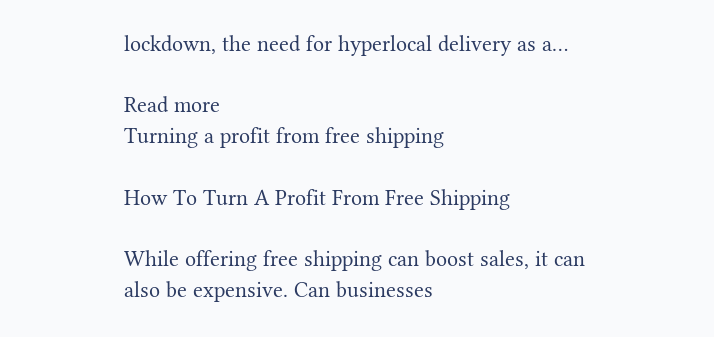lockdown, the need for hyperlocal delivery as a…

Read more
Turning a profit from free shipping

How To Turn A Profit From Free Shipping

While offering free shipping can boost sales, it can also be expensive. Can businesses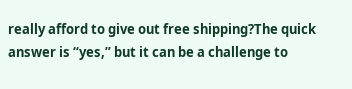really afford to give out free shipping?The quick answer is “yes,” but it can be a challenge to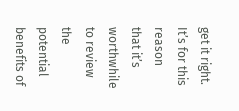get it right. It’s for this reason that it’s worthwhile to review the potential benefits of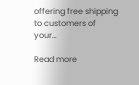offering free shipping to customers of your…

Read more